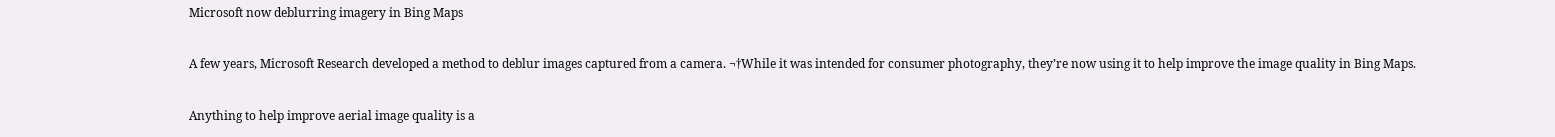Microsoft now deblurring imagery in Bing Maps

A few years, Microsoft Research developed a method to deblur images captured from a camera. ¬†While it was intended for consumer photography, they’re now using it to help improve the image quality in Bing Maps.

Anything to help improve aerial image quality is a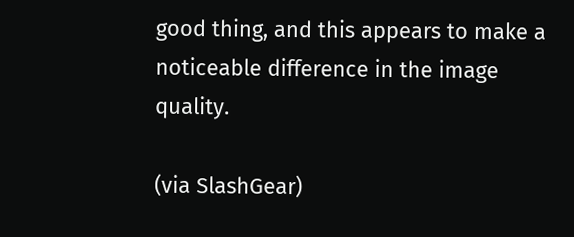good thing, and this appears to make a noticeable difference in the image quality.

(via SlashGear)